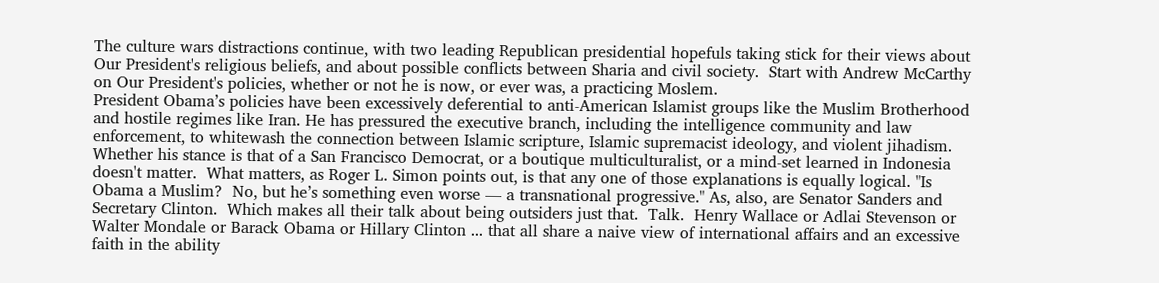The culture wars distractions continue, with two leading Republican presidential hopefuls taking stick for their views about Our President's religious beliefs, and about possible conflicts between Sharia and civil society.  Start with Andrew McCarthy on Our President's policies, whether or not he is now, or ever was, a practicing Moslem.
President Obama’s policies have been excessively deferential to anti-American Islamist groups like the Muslim Brotherhood and hostile regimes like Iran. He has pressured the executive branch, including the intelligence community and law enforcement, to whitewash the connection between Islamic scripture, Islamic supremacist ideology, and violent jihadism.
Whether his stance is that of a San Francisco Democrat, or a boutique multiculturalist, or a mind-set learned in Indonesia doesn't matter.  What matters, as Roger L. Simon points out, is that any one of those explanations is equally logical. "Is Obama a Muslim?  No, but he’s something even worse — a transnational progressive." As, also, are Senator Sanders and Secretary Clinton.  Which makes all their talk about being outsiders just that.  Talk.  Henry Wallace or Adlai Stevenson or Walter Mondale or Barack Obama or Hillary Clinton ... that all share a naive view of international affairs and an excessive faith in the ability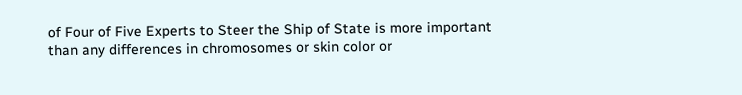of Four of Five Experts to Steer the Ship of State is more important than any differences in chromosomes or skin color or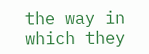the way in which they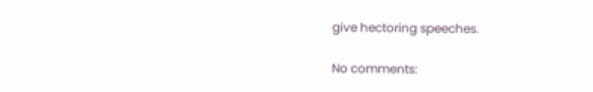give hectoring speeches.

No comments: